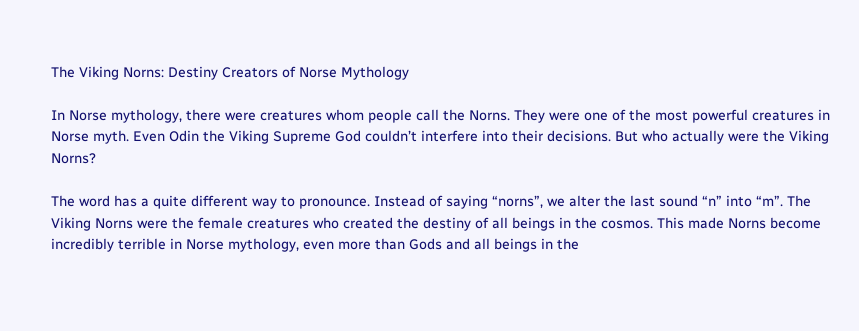The Viking Norns: Destiny Creators of Norse Mythology

In Norse mythology, there were creatures whom people call the Norns. They were one of the most powerful creatures in Norse myth. Even Odin the Viking Supreme God couldn’t interfere into their decisions. But who actually were the Viking Norns?

The word has a quite different way to pronounce. Instead of saying “norns”, we alter the last sound “n” into “m”. The Viking Norns were the female creatures who created the destiny of all beings in the cosmos. This made Norns become incredibly terrible in Norse mythology, even more than Gods and all beings in the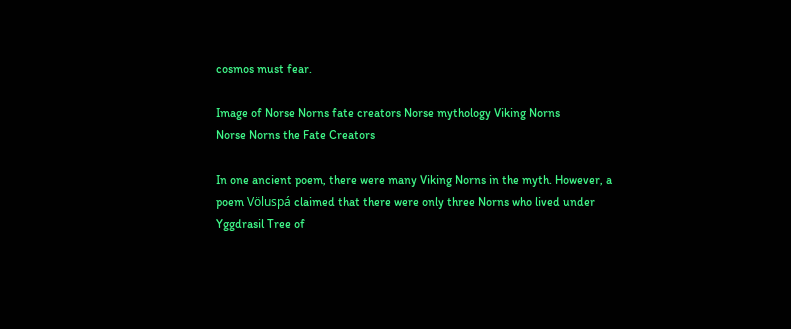cosmos must fear.

Image of Norse Norns fate creators Norse mythology Viking Norns
Norse Norns the Fate Creators

In one ancient poem, there were many Viking Norns in the myth. However, a poem Völuspá claimed that there were only three Norns who lived under Yggdrasil Tree of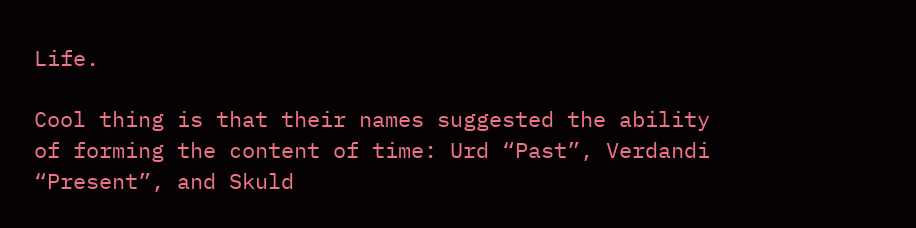Life.

Cool thing is that their names suggested the ability of forming the content of time: Urd “Past”, Verdandi “Present”, and Skuld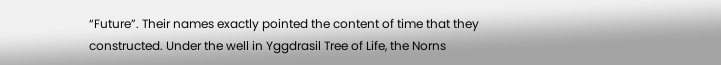“Future”. Their names exactly pointed the content of time that they constructed. Under the well in Yggdrasil Tree of Life, the Norns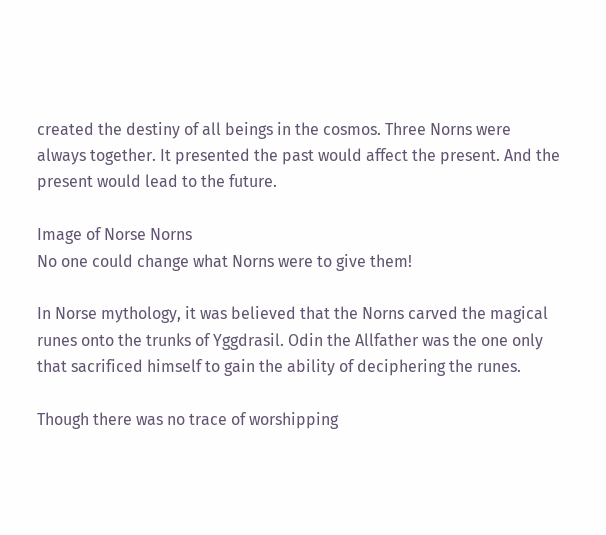created the destiny of all beings in the cosmos. Three Norns were always together. It presented the past would affect the present. And the present would lead to the future.

Image of Norse Norns
No one could change what Norns were to give them!

In Norse mythology, it was believed that the Norns carved the magical runes onto the trunks of Yggdrasil. Odin the Allfather was the one only that sacrificed himself to gain the ability of deciphering the runes.

Though there was no trace of worshipping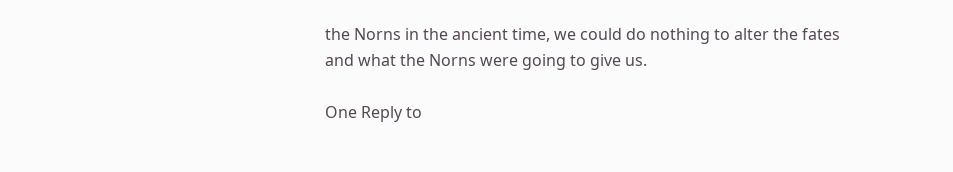the Norns in the ancient time, we could do nothing to alter the fates and what the Norns were going to give us.

One Reply to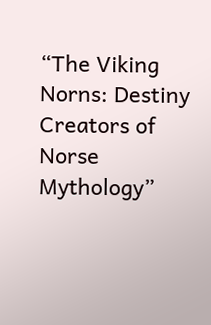“The Viking Norns: Destiny Creators of Norse Mythology”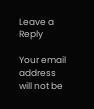Leave a Reply

Your email address will not be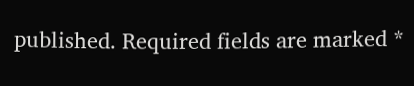published. Required fields are marked *